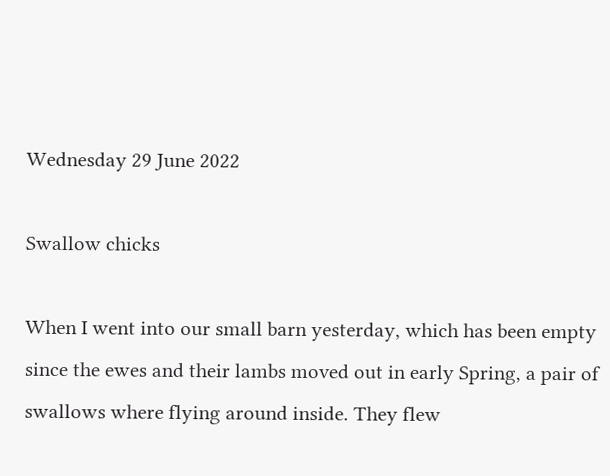Wednesday 29 June 2022

Swallow chicks

When I went into our small barn yesterday, which has been empty since the ewes and their lambs moved out in early Spring, a pair of swallows where flying around inside. They flew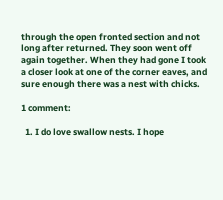through the open fronted section and not long after returned. They soon went off again together. When they had gone I took a closer look at one of the corner eaves, and sure enough there was a nest with chicks.

1 comment:

  1. I do love swallow nests. I hope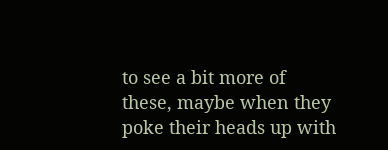to see a bit more of these, maybe when they poke their heads up with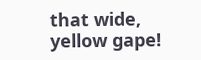that wide, yellow gape!